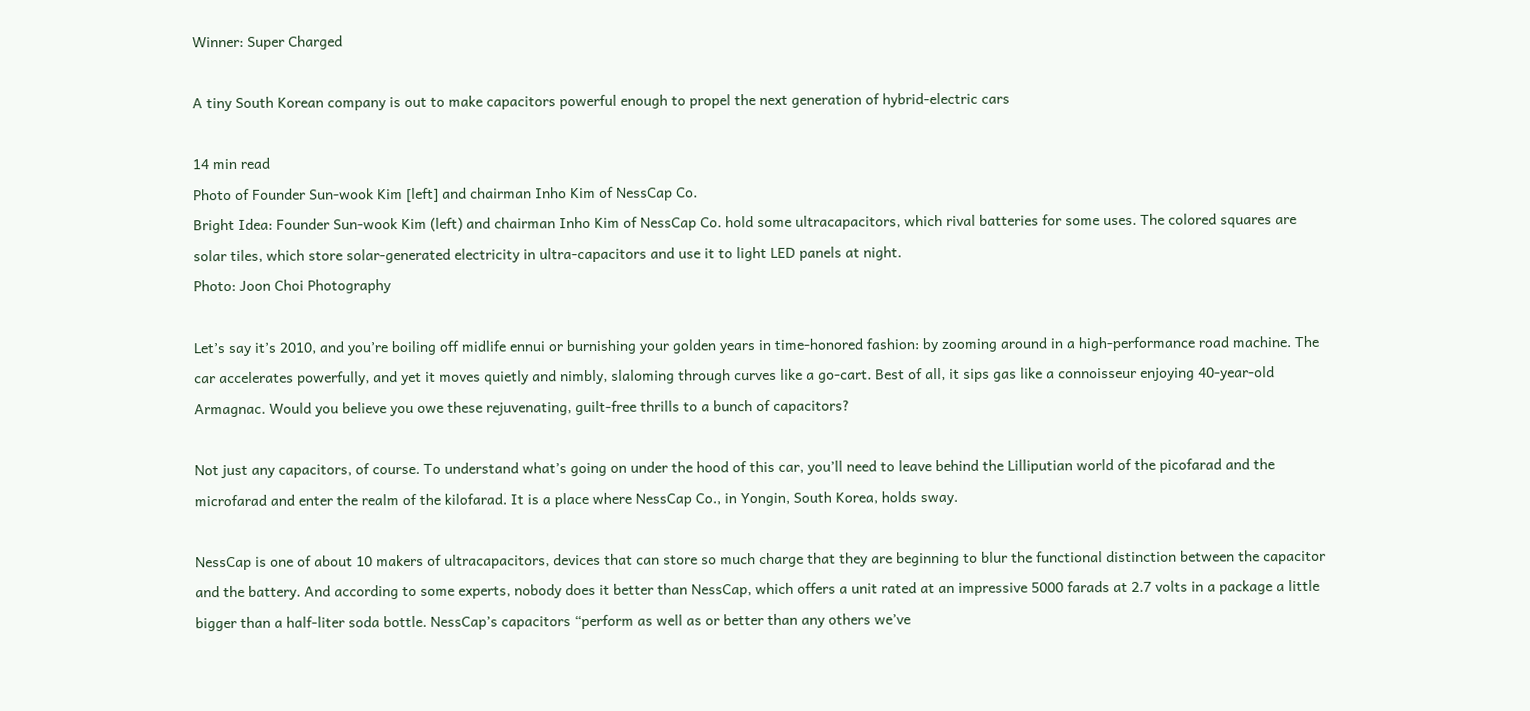Winner: Super Charged

A tiny South Korean company is out to make capacitors powerful enough to propel the next generation of hybrid-electric cars

14 min read
Photo of Founder Sun-wook Kim [left] and chairman Inho Kim of NessCap Co.
Bright Idea: Founder Sun-wook Kim (left) and chairman Inho Kim of NessCap Co. hold some ultracapacitors, which rival batteries for some uses. The colored squares are solar tiles, which store solar-generated electricity in ultra-capacitors and use it to light LED panels at night.
Photo: Joon Choi Photography

Let’s say it’s 2010, and you’re boiling off midlife ennui or burnishing your golden years in time-honored fashion: by zooming around in a high-performance road machine. The car accelerates powerfully, and yet it moves quietly and nimbly, slaloming through curves like a go-cart. Best of all, it sips gas like a connoisseur enjoying 40-year-old Armagnac. Would you believe you owe these rejuvenating, guilt-free thrills to a bunch of capacitors?

Not just any capacitors, of course. To understand what’s going on under the hood of this car, you’ll need to leave behind the Lilliputian world of the picofarad and the microfarad and enter the realm of the kilofarad. It is a place where NessCap Co., in Yongin, South Korea, holds sway.

NessCap is one of about 10 makers of ultracapacitors, devices that can store so much charge that they are beginning to blur the functional distinction between the capacitor and the battery. And according to some experts, nobody does it better than NessCap, which offers a unit rated at an impressive 5000 farads at 2.7 volts in a package a little bigger than a half-liter soda bottle. NessCap’s capacitors “perform as well as or better than any others we’ve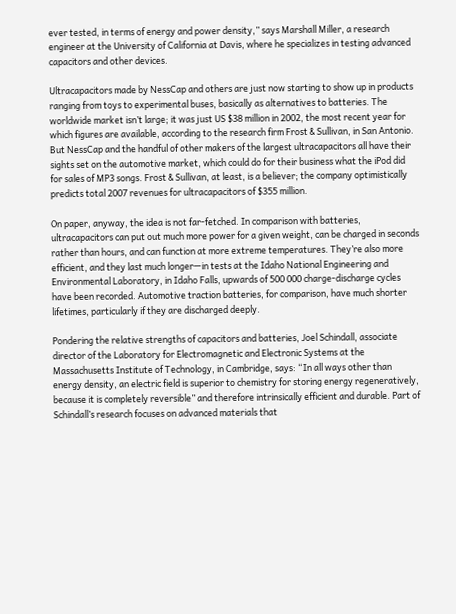ever tested, in terms of energy and power density,” says Marshall Miller, a research engineer at the University of California at Davis, where he specializes in testing advanced capacitors and other devices.

Ultracapacitors made by NessCap and others are just now starting to show up in products ranging from toys to experimental buses, basically as alternatives to batteries. The worldwide market isn’t large; it was just US $38 million in 2002, the most recent year for which figures are available, according to the research firm Frost & Sullivan, in San Antonio. But NessCap and the handful of other makers of the largest ultracapacitors all have their sights set on the automotive market, which could do for their business what the iPod did for sales of MP3 songs. Frost & Sullivan, at least, is a believer; the company optimistically predicts total 2007 revenues for ultracapacitors of $355 million.

On paper, anyway, the idea is not far-fetched. In comparison with batteries, ultracapacitors can put out much more power for a given weight, can be charged in seconds rather than hours, and can function at more extreme temperatures. They’re also more efficient, and they last much longer—in tests at the Idaho National Engineering and Environmental Laboratory, in Idaho Falls, upwards of 500 000 charge-discharge cycles have been recorded. Automotive traction batteries, for comparison, have much shorter lifetimes, particularly if they are discharged deeply.

Pondering the relative strengths of capacitors and batteries, Joel Schindall, associate director of the Laboratory for Electromagnetic and Electronic Systems at the Massachusetts Institute of Technology, in Cambridge, says: “In all ways other than energy density, an electric field is superior to chemistry for storing energy regeneratively, because it is completely reversible” and therefore intrinsically efficient and durable. Part of Schindall’s research focuses on advanced materials that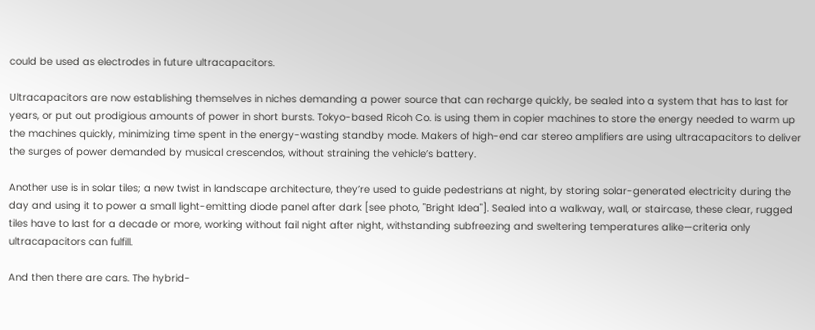could be used as electrodes in future ultracapacitors.

Ultracapacitors are now establishing themselves in niches demanding a power source that can recharge quickly, be sealed into a system that has to last for years, or put out prodigious amounts of power in short bursts. Tokyo-based Ricoh Co. is using them in copier machines to store the energy needed to warm up the machines quickly, minimizing time spent in the energy-wasting standby mode. Makers of high-end car stereo amplifiers are using ultracapacitors to deliver the surges of power demanded by musical crescendos, without straining the vehicle’s battery.

Another use is in solar tiles; a new twist in landscape architecture, they’re used to guide pedestrians at night, by storing solar-generated electricity during the day and using it to power a small light-emitting diode panel after dark [see photo, "Bright Idea"]. Sealed into a walkway, wall, or staircase, these clear, rugged tiles have to last for a decade or more, working without fail night after night, withstanding subfreezing and sweltering temperatures alike—criteria only ultracapacitors can fulfill.

And then there are cars. The hybrid-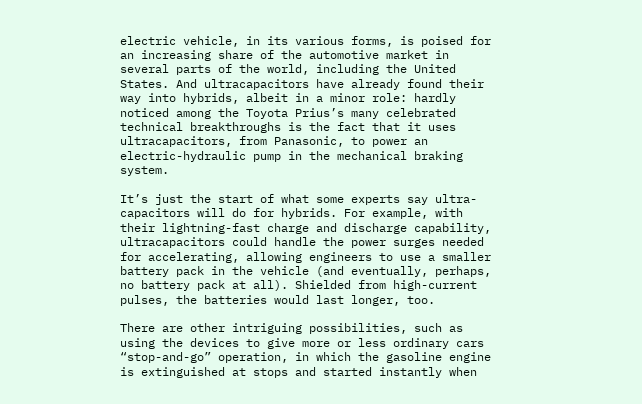electric vehicle, in its various forms, is poised for an increasing share of the automotive market in several parts of the world, including the United States. And ultracapacitors have already found their way into hybrids, albeit in a minor role: hardly noticed among the Toyota Prius’s many celebrated technical breakthroughs is the fact that it uses ultracapacitors, from Panasonic, to power an electric-hydraulic pump in the mechanical braking system.

It’s just the start of what some experts say ultra-capacitors will do for hybrids. For example, with their lightning-fast charge and discharge capability, ultracapacitors could handle the power surges needed for accelerating, allowing engineers to use a smaller battery pack in the vehicle (and eventually, perhaps, no battery pack at all). Shielded from high-current pulses, the batteries would last longer, too.

There are other intriguing possibilities, such as using the devices to give more or less ordinary cars “stop-and-go” operation, in which the gasoline engine is extinguished at stops and started instantly when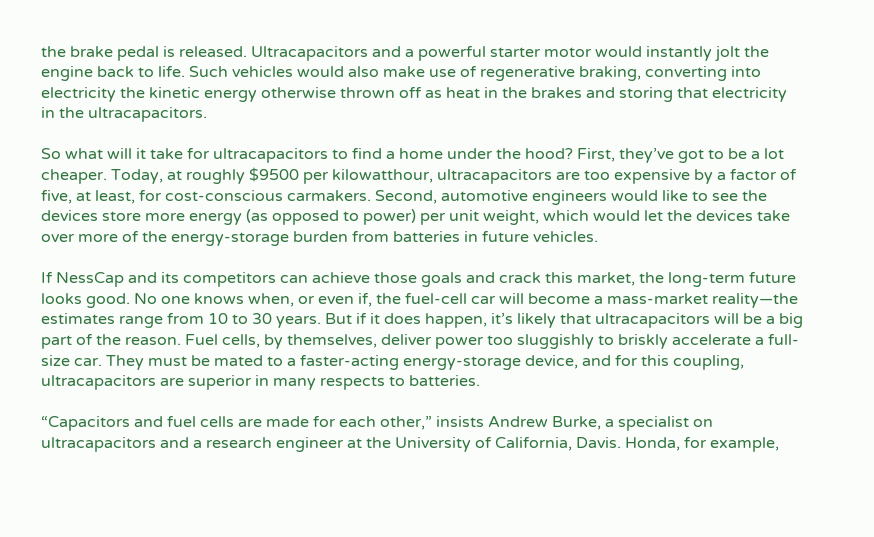the brake pedal is released. Ultracapacitors and a powerful starter motor would instantly jolt the engine back to life. Such vehicles would also make use of regenerative braking, converting into electricity the kinetic energy otherwise thrown off as heat in the brakes and storing that electricity in the ultracapacitors.

So what will it take for ultracapacitors to find a home under the hood? First, they’ve got to be a lot cheaper. Today, at roughly $9500 per kilowatthour, ultracapacitors are too expensive by a factor of five, at least, for cost-conscious carmakers. Second, automotive engineers would like to see the devices store more energy (as opposed to power) per unit weight, which would let the devices take over more of the energy-storage burden from batteries in future vehicles.

If NessCap and its competitors can achieve those goals and crack this market, the long-term future looks good. No one knows when, or even if, the fuel-cell car will become a mass-market reality—the estimates range from 10 to 30 years. But if it does happen, it’s likely that ultracapacitors will be a big part of the reason. Fuel cells, by themselves, deliver power too sluggishly to briskly accelerate a full-size car. They must be mated to a faster-acting energy-storage device, and for this coupling, ultracapacitors are superior in many respects to batteries.

“Capacitors and fuel cells are made for each other,” insists Andrew Burke, a specialist on ultracapacitors and a research engineer at the University of California, Davis. Honda, for example,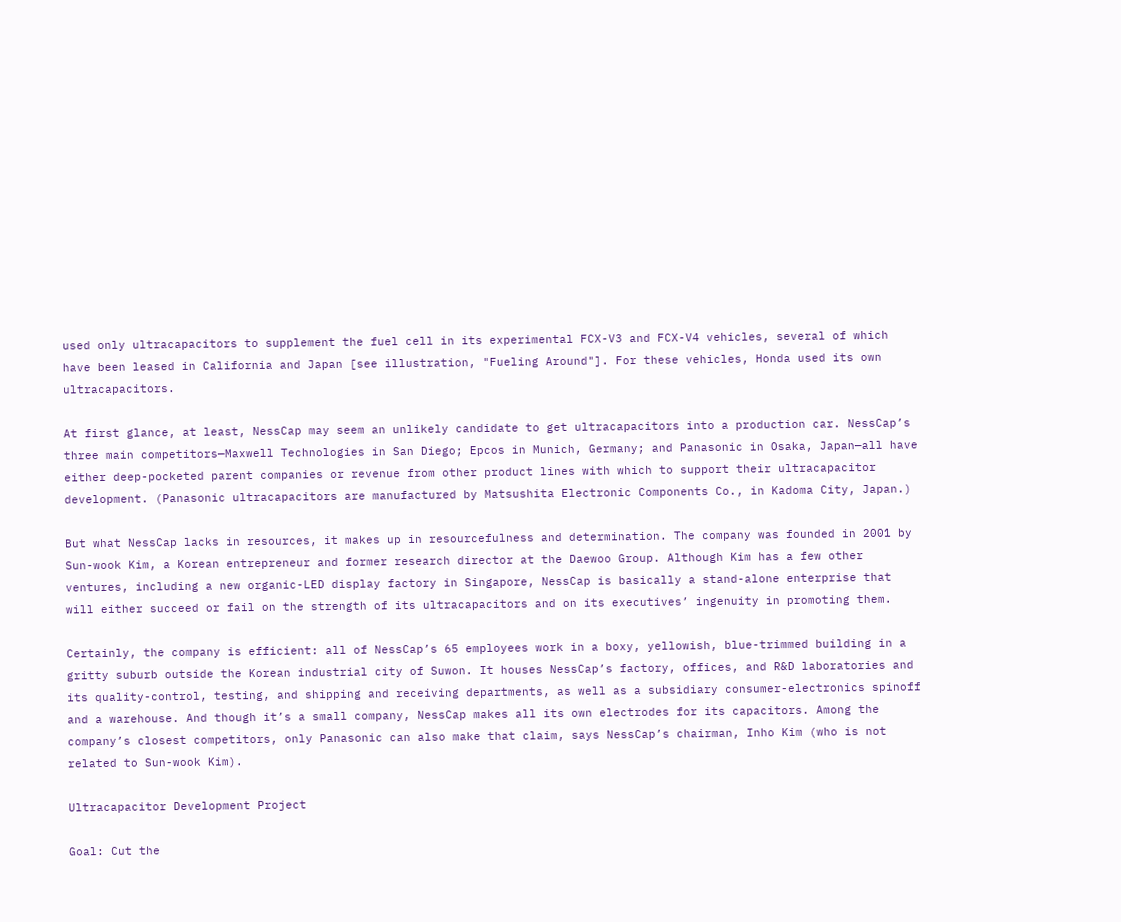used only ultracapacitors to supplement the fuel cell in its experimental FCX-V3 and FCX-V4 vehicles, several of which have been leased in California and Japan [see illustration, "Fueling Around"]. For these vehicles, Honda used its own ultracapacitors.

At first glance, at least, NessCap may seem an unlikely candidate to get ultracapacitors into a production car. NessCap’s three main competitors—Maxwell Technologies in San Diego; Epcos in Munich, Germany; and Panasonic in Osaka, Japan—all have either deep-pocketed parent companies or revenue from other product lines with which to support their ultracapacitor development. (Panasonic ultracapacitors are manufactured by Matsushita Electronic Components Co., in Kadoma City, Japan.)

But what NessCap lacks in resources, it makes up in resourcefulness and determination. The company was founded in 2001 by Sun-wook Kim, a Korean entrepreneur and former research director at the Daewoo Group. Although Kim has a few other ventures, including a new organic-LED display factory in Singapore, NessCap is basically a stand-alone enterprise that will either succeed or fail on the strength of its ultracapacitors and on its executives’ ingenuity in promoting them.

Certainly, the company is efficient: all of NessCap’s 65 employees work in a boxy, yellowish, blue-trimmed building in a gritty suburb outside the Korean industrial city of Suwon. It houses NessCap’s factory, offices, and R&D laboratories and its quality-control, testing, and shipping and receiving departments, as well as a subsidiary consumer-electronics spinoff and a warehouse. And though it’s a small company, NessCap makes all its own electrodes for its capacitors. Among the company’s closest competitors, only Panasonic can also make that claim, says NessCap’s chairman, Inho Kim (who is not related to Sun-wook Kim).

Ultracapacitor Development Project

Goal: Cut the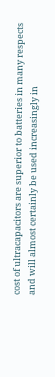cost of ultracapacitors are superior to batteries in many respects and will almost certainly be used increasingly in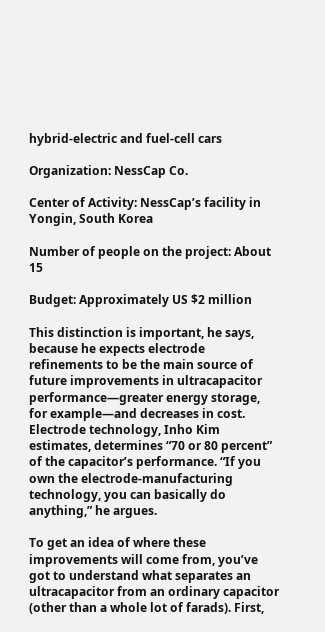hybrid-electric and fuel-cell cars

Organization: NessCap Co.

Center of Activity: NessCap’s facility in Yongin, South Korea

Number of people on the project: About 15

Budget: Approximately US $2 million

This distinction is important, he says, because he expects electrode refinements to be the main source of future improvements in ultracapacitor performance—greater energy storage, for example—and decreases in cost. Electrode technology, Inho Kim estimates, determines “70 or 80 percent” of the capacitor’s performance. “If you own the electrode-manufacturing technology, you can basically do anything,” he argues.

To get an idea of where these improvements will come from, you’ve got to understand what separates an ultracapacitor from an ordinary capacitor (other than a whole lot of farads). First,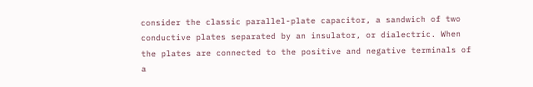consider the classic parallel-plate capacitor, a sandwich of two conductive plates separated by an insulator, or dialectric. When the plates are connected to the positive and negative terminals of a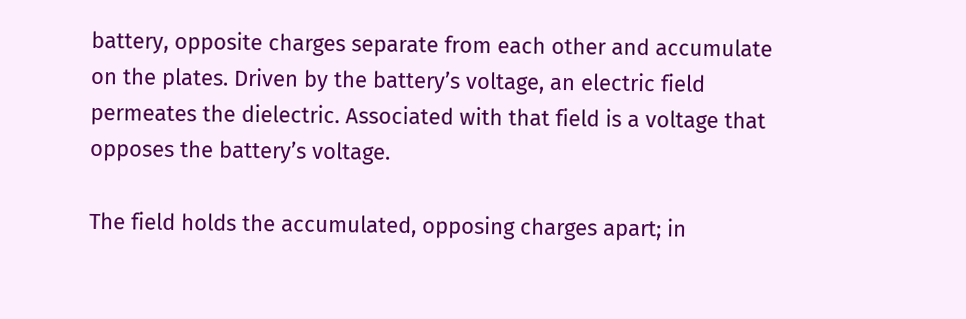battery, opposite charges separate from each other and accumulate on the plates. Driven by the battery’s voltage, an electric field permeates the dielectric. Associated with that field is a voltage that opposes the battery’s voltage.

The field holds the accumulated, opposing charges apart; in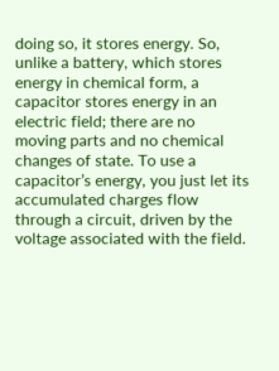doing so, it stores energy. So, unlike a battery, which stores energy in chemical form, a capacitor stores energy in an electric field; there are no moving parts and no chemical changes of state. To use a capacitor’s energy, you just let its accumulated charges flow through a circuit, driven by the voltage associated with the field.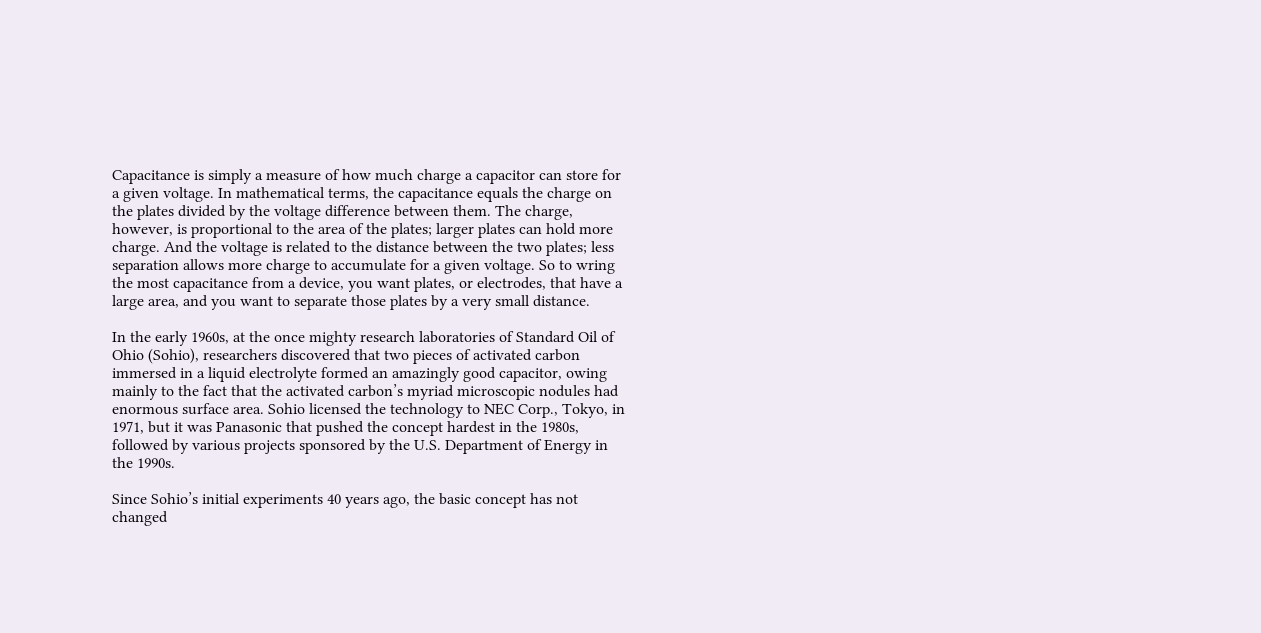Capacitance is simply a measure of how much charge a capacitor can store for a given voltage. In mathematical terms, the capacitance equals the charge on the plates divided by the voltage difference between them. The charge, however, is proportional to the area of the plates; larger plates can hold more charge. And the voltage is related to the distance between the two plates; less separation allows more charge to accumulate for a given voltage. So to wring the most capacitance from a device, you want plates, or electrodes, that have a large area, and you want to separate those plates by a very small distance.

In the early 1960s, at the once mighty research laboratories of Standard Oil of Ohio (Sohio), researchers discovered that two pieces of activated carbon immersed in a liquid electrolyte formed an amazingly good capacitor, owing mainly to the fact that the activated carbon’s myriad microscopic nodules had enormous surface area. Sohio licensed the technology to NEC Corp., Tokyo, in 1971, but it was Panasonic that pushed the concept hardest in the 1980s, followed by various projects sponsored by the U.S. Department of Energy in the 1990s.

Since Sohio’s initial experiments 40 years ago, the basic concept has not changed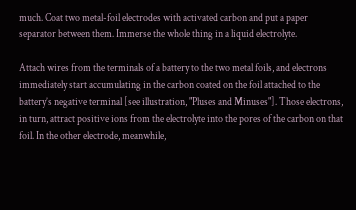much. Coat two metal-foil electrodes with activated carbon and put a paper separator between them. Immerse the whole thing in a liquid electrolyte.

Attach wires from the terminals of a battery to the two metal foils, and electrons immediately start accumulating in the carbon coated on the foil attached to the battery’s negative terminal [see illustration, "Pluses and Minuses"]. Those electrons, in turn, attract positive ions from the electrolyte into the pores of the carbon on that foil. In the other electrode, meanwhile,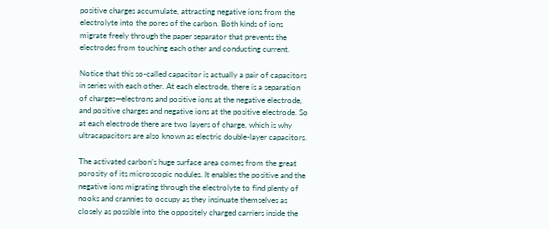positive charges accumulate, attracting negative ions from the electrolyte into the pores of the carbon. Both kinds of ions migrate freely through the paper separator that prevents the electrodes from touching each other and conducting current.

Notice that this so-called capacitor is actually a pair of capacitors in series with each other. At each electrode, there is a separation of charges—electrons and positive ions at the negative electrode, and positive charges and negative ions at the positive electrode. So at each electrode there are two layers of charge, which is why ultracapacitors are also known as electric double-layer capacitors.

The activated carbon’s huge surface area comes from the great porosity of its microscopic nodules. It enables the positive and the negative ions migrating through the electrolyte to find plenty of nooks and crannies to occupy as they insinuate themselves as closely as possible into the oppositely charged carriers inside the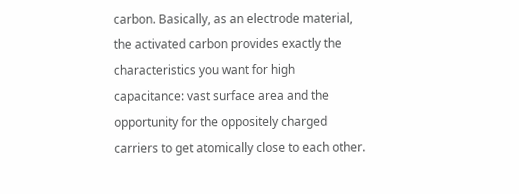carbon. Basically, as an electrode material, the activated carbon provides exactly the characteristics you want for high capacitance: vast surface area and the opportunity for the oppositely charged carriers to get atomically close to each other.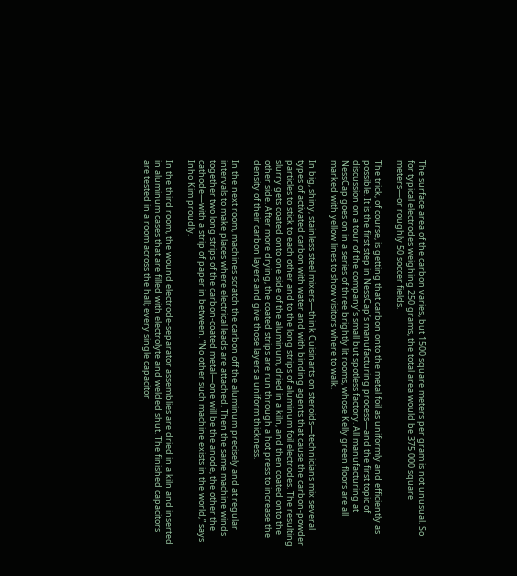The surface area of the carbon varies, but 1500 square meters per gram is not unusual. So for typical electrodes weighing 250 grams, the total area would be 375 000 square meters—or roughly 50 soccer fields.

The trick, of course, is getting that carbon onto the metal foil as uniformly and efficiently as possible. It is the first step in NessCap’s manufacturing process—and the first topic of discussion on a tour of the company’s small but spotless factory. All manufacturing at NessCap goes on in a series of three brightly lit rooms, whose Kelly green floors are all marked with yellow lines to show visitors where to walk.

In big, shiny, stainless steel mixers—think Cuisinarts on steroids—technicians mix several types of activated carbon with water and with binding agents that cause the carbon-powder particles to stick to each other and to the long strips of aluminum foil electrodes. The resulting slurry gets coated onto one side of the aluminum, dried in a kiln, and then coated onto the other side. After more drying, the coated strips are run through a hot press to increase the density of their carbon layers and give those layers a uniform thickness.

In the next room, machines scratch the carbon off the aluminum precisely and at regular intervals to make places where electrical leads are attached. Then the same machine winds together two long strips of the carbon-coated metal—one will be the anode, the other the cathode—with a strip of paper in between. “No other such machine exists in the world,” says Inho Kim proudly.

In the third room, the wound electrode-separator assemblies are dried in a kiln and inserted in aluminum cases that are filled with electrolyte and welded shut. The finished capacitors are tested in a room across the hall; every single capacitor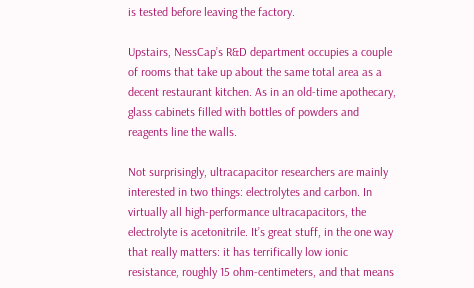is tested before leaving the factory.

Upstairs, NessCap’s R&D department occupies a couple of rooms that take up about the same total area as a decent restaurant kitchen. As in an old-time apothecary, glass cabinets filled with bottles of powders and reagents line the walls.

Not surprisingly, ultracapacitor researchers are mainly interested in two things: electrolytes and carbon. In virtually all high-performance ultracapacitors, the electrolyte is acetonitrile. It’s great stuff, in the one way that really matters: it has terrifically low ionic resistance, roughly 15 ohm-centimeters, and that means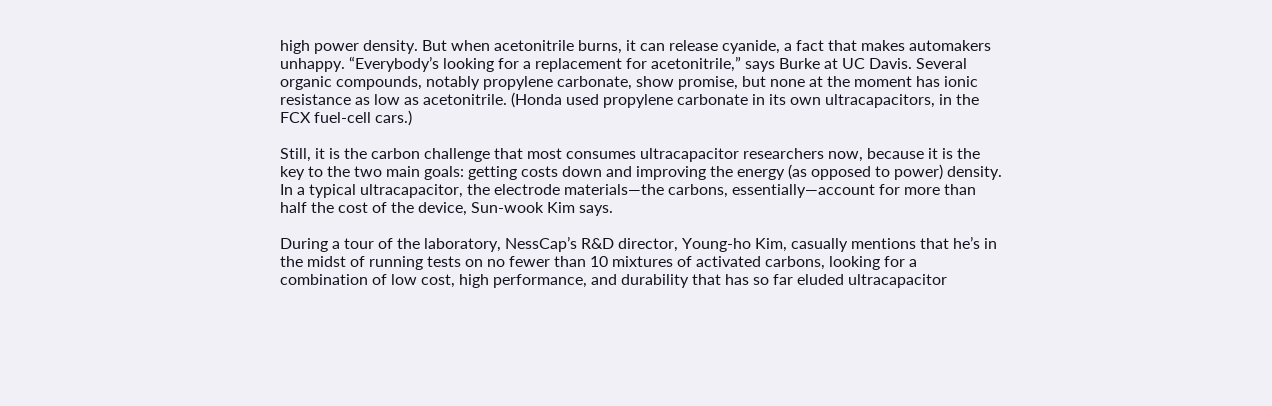high power density. But when acetonitrile burns, it can release cyanide, a fact that makes automakers unhappy. “Everybody’s looking for a replacement for acetonitrile,” says Burke at UC Davis. Several organic compounds, notably propylene carbonate, show promise, but none at the moment has ionic resistance as low as acetonitrile. (Honda used propylene carbonate in its own ultracapacitors, in the FCX fuel-cell cars.)

Still, it is the carbon challenge that most consumes ultracapacitor researchers now, because it is the key to the two main goals: getting costs down and improving the energy (as opposed to power) density. In a typical ultracapacitor, the electrode materials—the carbons, essentially—account for more than half the cost of the device, Sun-wook Kim says.

During a tour of the laboratory, NessCap’s R&D director, Young-ho Kim, casually mentions that he’s in the midst of running tests on no fewer than 10 mixtures of activated carbons, looking for a combination of low cost, high performance, and durability that has so far eluded ultracapacitor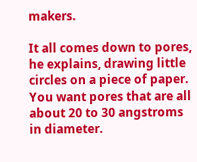makers.

It all comes down to pores, he explains, drawing little circles on a piece of paper. You want pores that are all about 20 to 30 angstroms in diameter.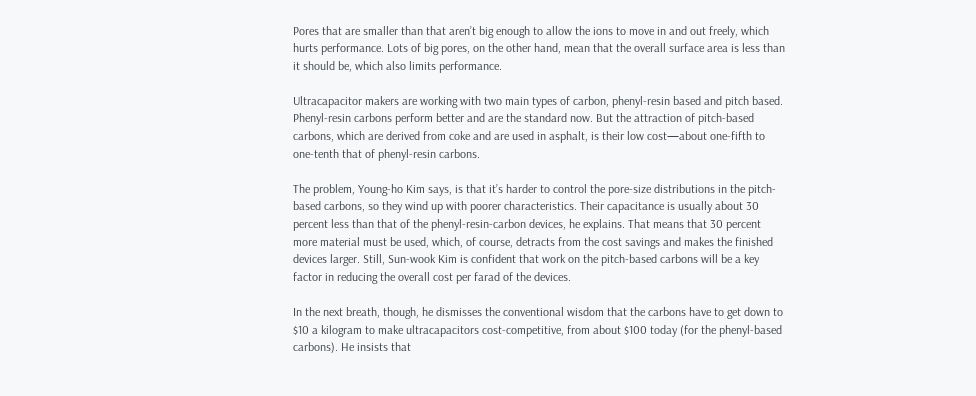Pores that are smaller than that aren’t big enough to allow the ions to move in and out freely, which hurts performance. Lots of big pores, on the other hand, mean that the overall surface area is less than it should be, which also limits performance.

Ultracapacitor makers are working with two main types of carbon, phenyl-resin based and pitch based. Phenyl-resin carbons perform better and are the standard now. But the attraction of pitch-based carbons, which are derived from coke and are used in asphalt, is their low cost—about one-fifth to one-tenth that of phenyl-resin carbons.

The problem, Young-ho Kim says, is that it’s harder to control the pore-size distributions in the pitch-based carbons, so they wind up with poorer characteristics. Their capacitance is usually about 30 percent less than that of the phenyl-resin-carbon devices, he explains. That means that 30 percent more material must be used, which, of course, detracts from the cost savings and makes the finished devices larger. Still, Sun-wook Kim is confident that work on the pitch-based carbons will be a key factor in reducing the overall cost per farad of the devices.

In the next breath, though, he dismisses the conventional wisdom that the carbons have to get down to $10 a kilogram to make ultracapacitors cost-competitive, from about $100 today (for the phenyl-based carbons). He insists that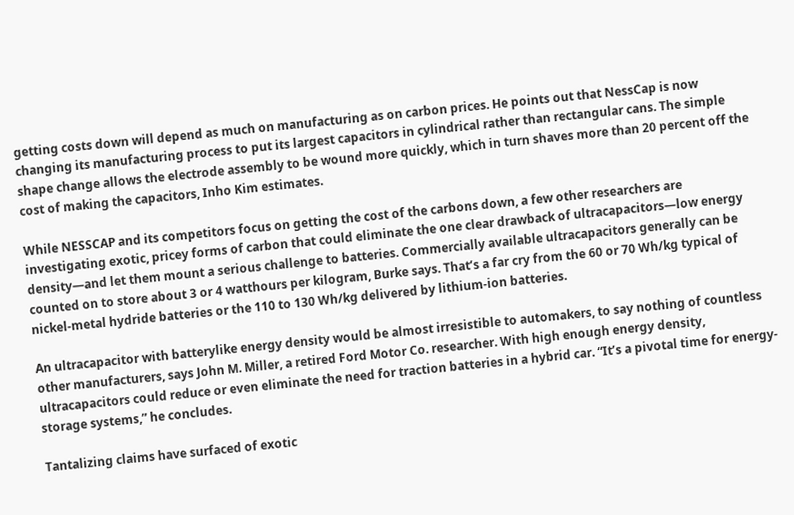getting costs down will depend as much on manufacturing as on carbon prices. He points out that NessCap is now changing its manufacturing process to put its largest capacitors in cylindrical rather than rectangular cans. The simple shape change allows the electrode assembly to be wound more quickly, which in turn shaves more than 20 percent off the cost of making the capacitors, Inho Kim estimates.

While NESSCAP and its competitors focus on getting the cost of the carbons down, a few other researchers are investigating exotic, pricey forms of carbon that could eliminate the one clear drawback of ultracapacitors—low energy density—and let them mount a serious challenge to batteries. Commercially available ultracapacitors generally can be counted on to store about 3 or 4 watthours per kilogram, Burke says. That’s a far cry from the 60 or 70 Wh/kg typical of nickel-metal hydride batteries or the 110 to 130 Wh/kg delivered by lithium-ion batteries.

An ultracapacitor with batterylike energy density would be almost irresistible to automakers, to say nothing of countless other manufacturers, says John M. Miller, a retired Ford Motor Co. researcher. With high enough energy density, ultracapacitors could reduce or even eliminate the need for traction batteries in a hybrid car. “It’s a pivotal time for energy-storage systems,” he concludes.

Tantalizing claims have surfaced of exotic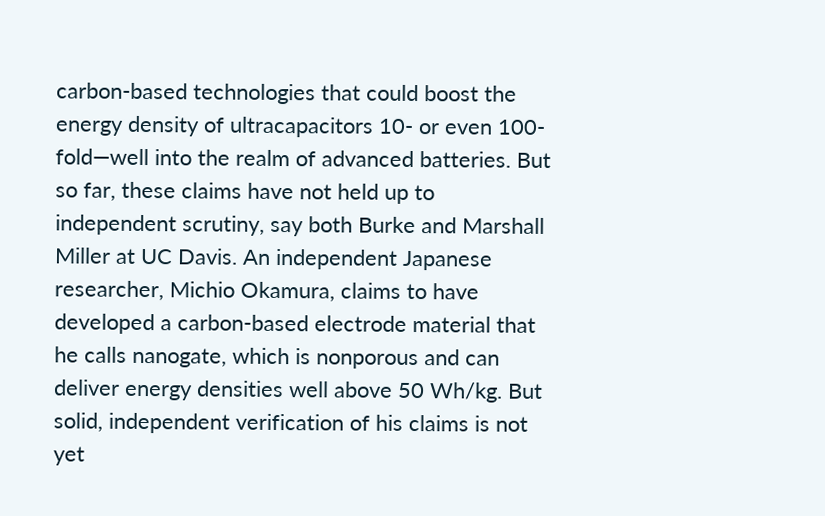carbon-based technologies that could boost the energy density of ultracapacitors 10- or even 100-fold—well into the realm of advanced batteries. But so far, these claims have not held up to independent scrutiny, say both Burke and Marshall Miller at UC Davis. An independent Japanese researcher, Michio Okamura, claims to have developed a carbon-based electrode material that he calls nanogate, which is nonporous and can deliver energy densities well above 50 Wh/kg. But solid, independent verification of his claims is not yet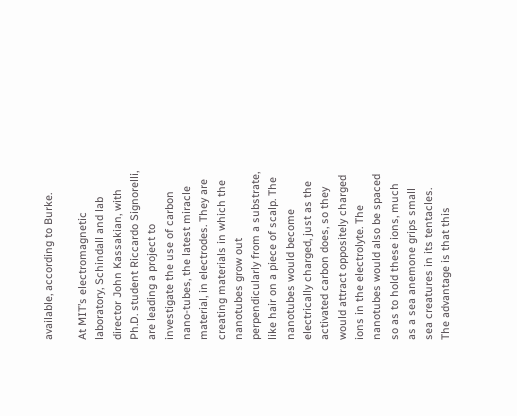available, according to Burke.

At MIT’s electromagnetic laboratory, Schindall and lab director John Kassakian, with Ph.D. student Riccardo Signorelli, are leading a project to investigate the use of carbon nano-tubes, the latest miracle material, in electrodes. They are creating materials in which the nanotubes grow out perpendicularly from a substrate, like hair on a piece of scalp. The nanotubes would become electrically charged, just as the activated carbon does, so they would attract oppositely charged ions in the electrolyte. The nanotubes would also be spaced so as to hold these ions, much as a sea anemone grips small sea creatures in its tentacles. The advantage is that this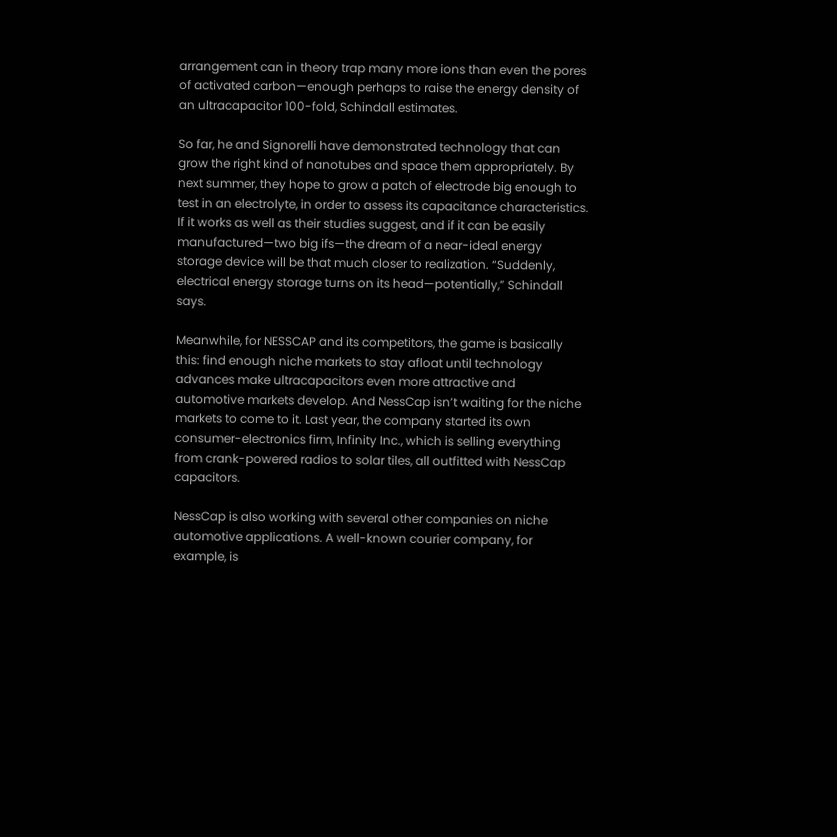arrangement can in theory trap many more ions than even the pores of activated carbon—enough perhaps to raise the energy density of an ultracapacitor 100-fold, Schindall estimates.

So far, he and Signorelli have demonstrated technology that can grow the right kind of nanotubes and space them appropriately. By next summer, they hope to grow a patch of electrode big enough to test in an electrolyte, in order to assess its capacitance characteristics. If it works as well as their studies suggest, and if it can be easily manufactured—two big ifs—the dream of a near-ideal energy storage device will be that much closer to realization. “Suddenly, electrical energy storage turns on its head—potentially,” Schindall says.

Meanwhile, for NESSCAP and its competitors, the game is basically this: find enough niche markets to stay afloat until technology advances make ultracapacitors even more attractive and automotive markets develop. And NessCap isn’t waiting for the niche markets to come to it. Last year, the company started its own consumer-electronics firm, Infinity Inc., which is selling everything from crank-powered radios to solar tiles, all outfitted with NessCap capacitors.

NessCap is also working with several other companies on niche automotive applications. A well-known courier company, for example, is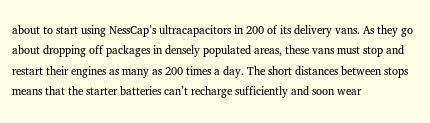about to start using NessCap’s ultracapacitors in 200 of its delivery vans. As they go about dropping off packages in densely populated areas, these vans must stop and restart their engines as many as 200 times a day. The short distances between stops means that the starter batteries can’t recharge sufficiently and soon wear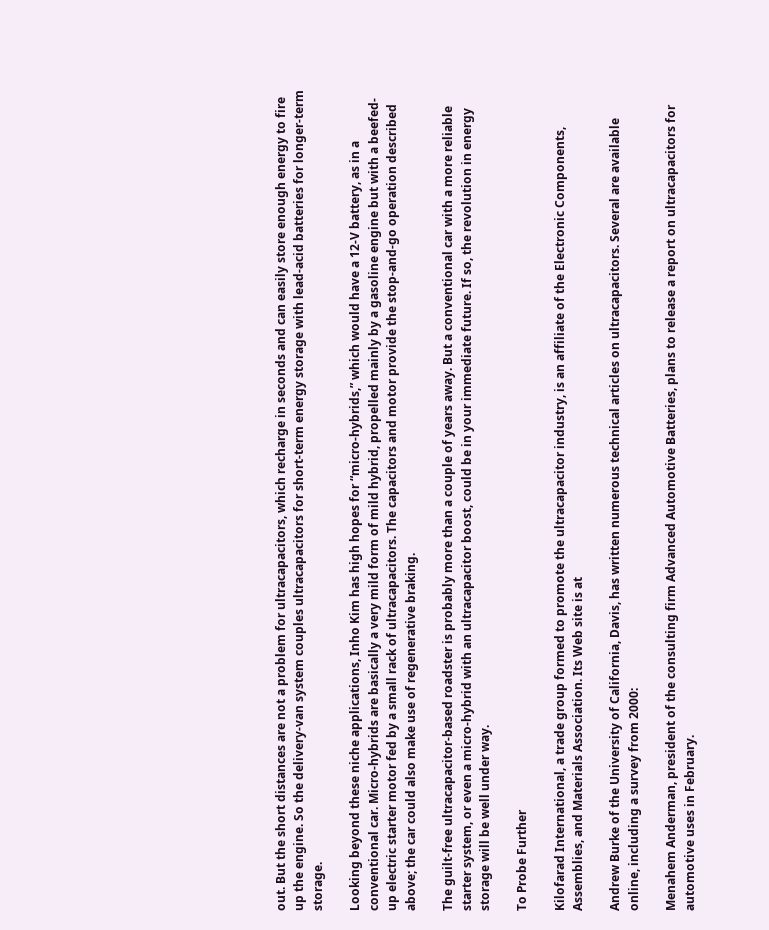out. But the short distances are not a problem for ultracapacitors, which recharge in seconds and can easily store enough energy to fire up the engine. So the delivery-van system couples ultracapacitors for short-term energy storage with lead-acid batteries for longer-term storage.

Looking beyond these niche applications, Inho Kim has high hopes for “micro-hybrids,” which would have a 12-V battery, as in a conventional car. Micro-hybrids are basically a very mild form of mild hybrid, propelled mainly by a gasoline engine but with a beefed-up electric starter motor fed by a small rack of ultracapacitors. The capacitors and motor provide the stop-and-go operation described above; the car could also make use of regenerative braking.

The guilt-free ultracapacitor-based roadster is probably more than a couple of years away. But a conventional car with a more reliable starter system, or even a micro-hybrid with an ultracapacitor boost, could be in your immediate future. If so, the revolution in energy storage will be well under way.

To Probe Further

Kilofarad International, a trade group formed to promote the ultracapacitor industry, is an affiliate of the Electronic Components, Assemblies, and Materials Association. Its Web site is at

Andrew Burke of the University of California, Davis, has written numerous technical articles on ultracapacitors. Several are available online, including a survey from 2000:

Menahem Anderman, president of the consulting firm Advanced Automotive Batteries, plans to release a report on ultracapacitors for automotive uses in February.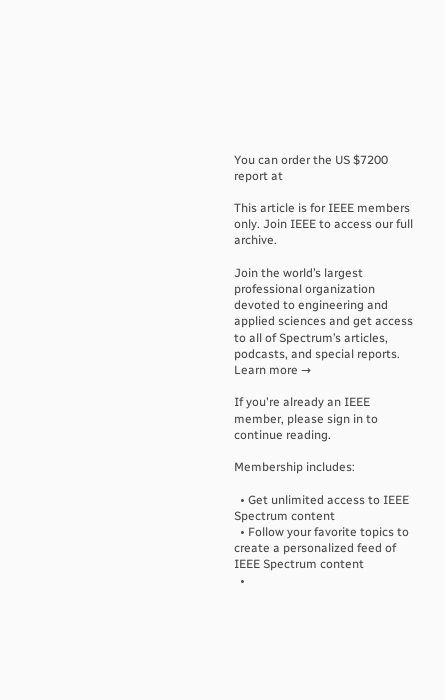You can order the US $7200 report at

This article is for IEEE members only. Join IEEE to access our full archive.

Join the world’s largest professional organization devoted to engineering and applied sciences and get access to all of Spectrum’s articles, podcasts, and special reports. Learn more →

If you're already an IEEE member, please sign in to continue reading.

Membership includes:

  • Get unlimited access to IEEE Spectrum content
  • Follow your favorite topics to create a personalized feed of IEEE Spectrum content
  •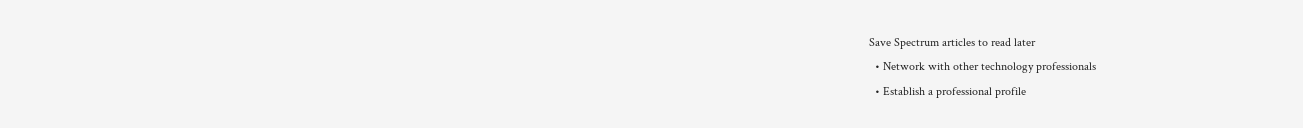Save Spectrum articles to read later
  • Network with other technology professionals
  • Establish a professional profile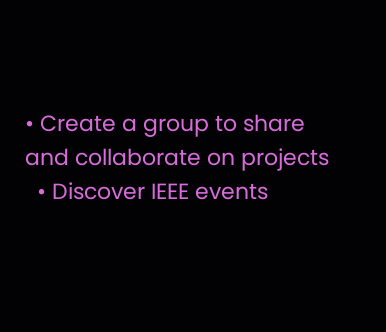• Create a group to share and collaborate on projects
  • Discover IEEE events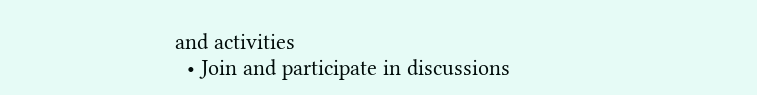and activities
  • Join and participate in discussions